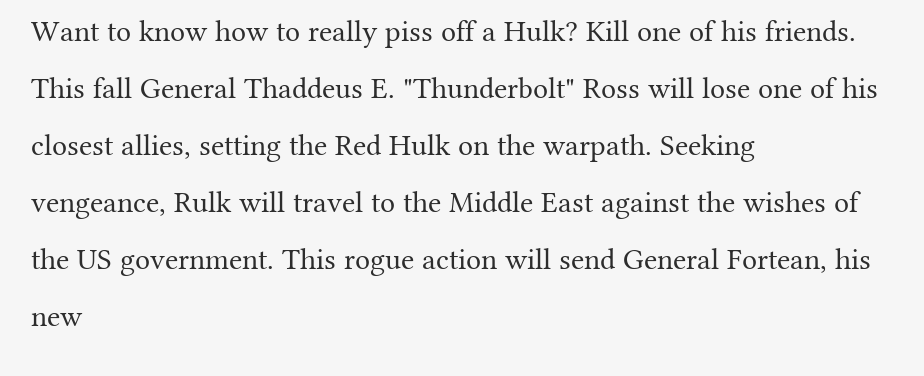Want to know how to really piss off a Hulk? Kill one of his friends. This fall General Thaddeus E. "Thunderbolt" Ross will lose one of his closest allies, setting the Red Hulk on the warpath. Seeking vengeance, Rulk will travel to the Middle East against the wishes of the US government. This rogue action will send General Fortean, his new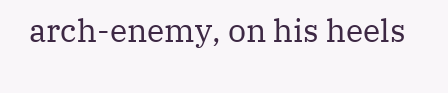arch-enemy, on his heels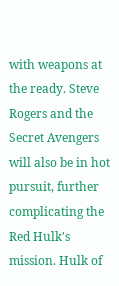with weapons at the ready. Steve Rogers and the Secret Avengers will also be in hot pursuit, further complicating the Red Hulk's mission. Hulk of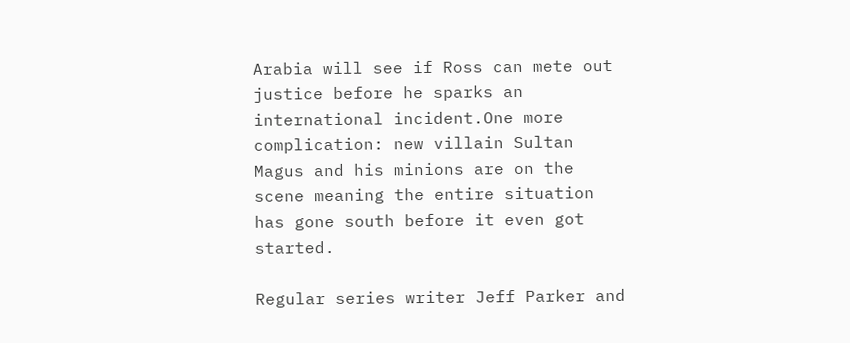Arabia will see if Ross can mete out justice before he sparks an international incident.One more complication: new villain Sultan Magus and his minions are on the scene meaning the entire situation has gone south before it even got started.

Regular series writer Jeff Parker and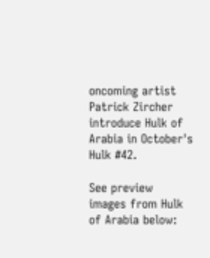oncoming artist Patrick Zircher introduce Hulk of Arabia in October's Hulk #42.

See preview images from Hulk of Arabia below: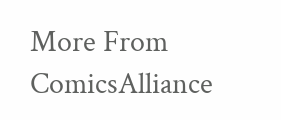More From ComicsAlliance